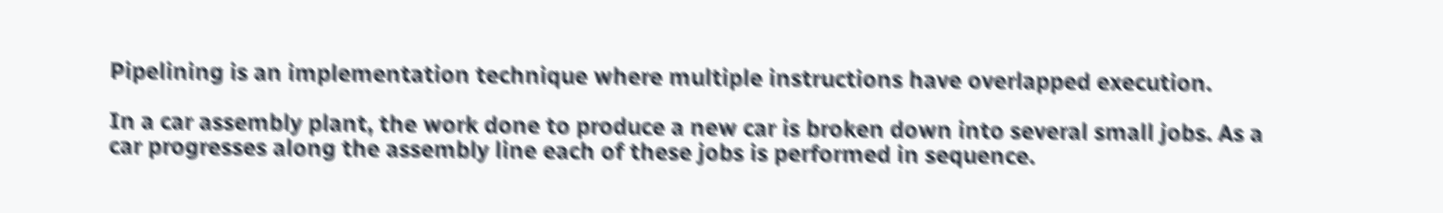Pipelining is an implementation technique where multiple instructions have overlapped execution.

In a car assembly plant, the work done to produce a new car is broken down into several small jobs. As a car progresses along the assembly line each of these jobs is performed in sequence.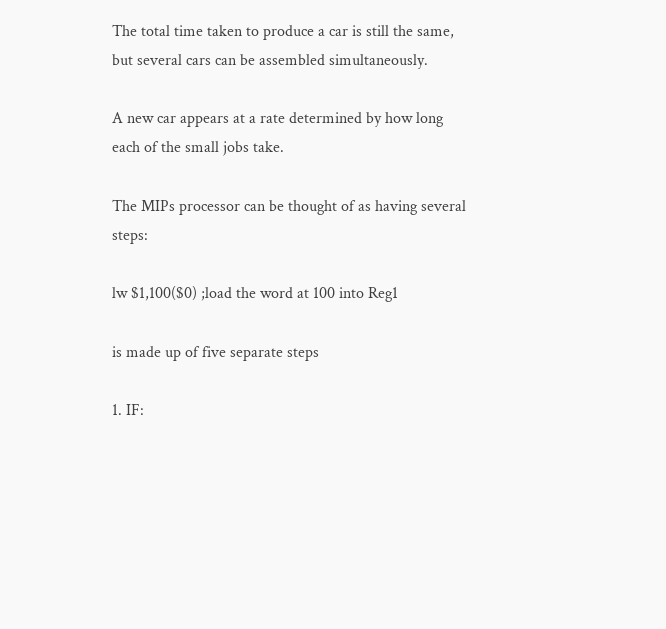The total time taken to produce a car is still the same, but several cars can be assembled simultaneously.

A new car appears at a rate determined by how long each of the small jobs take.

The MIPs processor can be thought of as having several steps:

lw $1,100($0) ;load the word at 100 into Reg1

is made up of five separate steps

1. IF: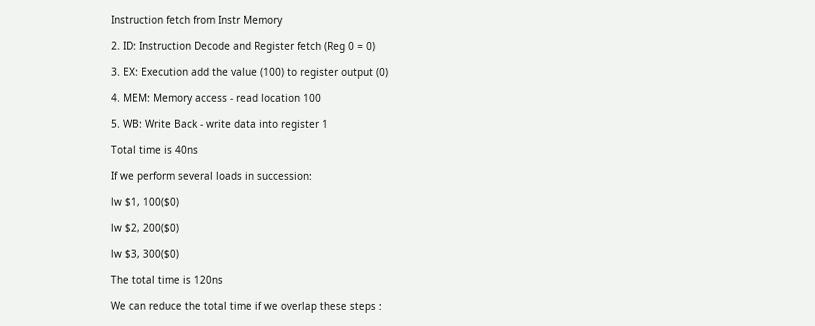Instruction fetch from Instr Memory

2. ID: Instruction Decode and Register fetch (Reg 0 = 0)

3. EX: Execution add the value (100) to register output (0)

4. MEM: Memory access - read location 100

5. WB: Write Back - write data into register 1

Total time is 40ns

If we perform several loads in succession:

lw $1, 100($0)

lw $2, 200($0)

lw $3, 300($0)

The total time is 120ns

We can reduce the total time if we overlap these steps :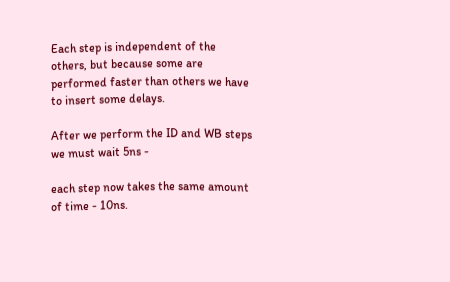Each step is independent of the others, but because some are performed faster than others we have to insert some delays.

After we perform the ID and WB steps we must wait 5ns -

each step now takes the same amount of time - 10ns.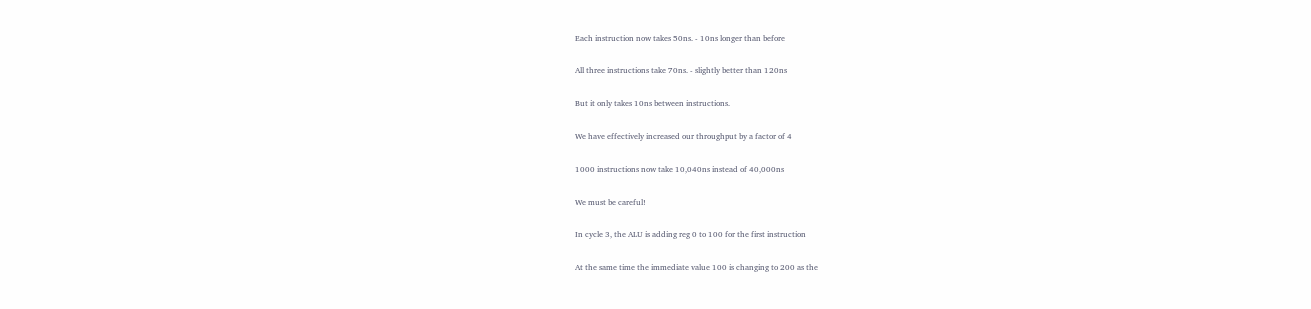Each instruction now takes 50ns. - 10ns longer than before

All three instructions take 70ns. - slightly better than 120ns

But it only takes 10ns between instructions.

We have effectively increased our throughput by a factor of 4

1000 instructions now take 10,040ns instead of 40,000ns

We must be careful!

In cycle 3, the ALU is adding reg 0 to 100 for the first instruction

At the same time the immediate value 100 is changing to 200 as the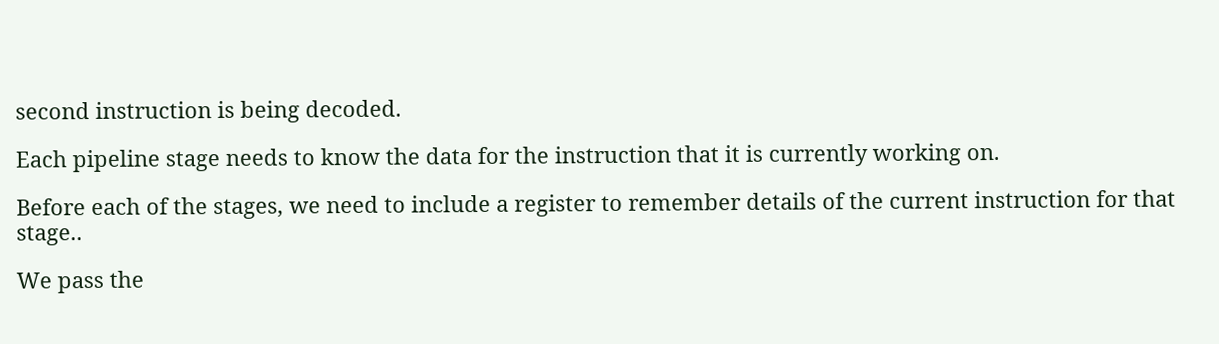second instruction is being decoded.

Each pipeline stage needs to know the data for the instruction that it is currently working on.

Before each of the stages, we need to include a register to remember details of the current instruction for that stage..

We pass the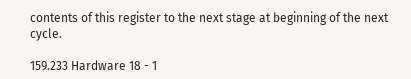contents of this register to the next stage at beginning of the next cycle.

159.233 Hardware 18 - 1